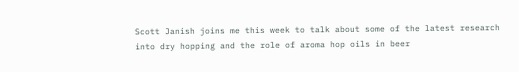Scott Janish joins me this week to talk about some of the latest research into dry hopping and the role of aroma hop oils in beer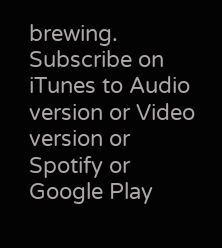brewing. Subscribe on iTunes to Audio version or Video version or Spotify or Google Play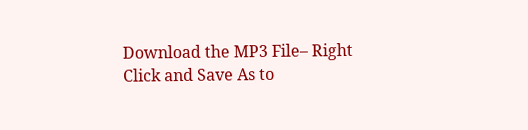Download the MP3 File– Right Click and Save As to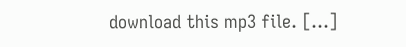download this mp3 file. […]